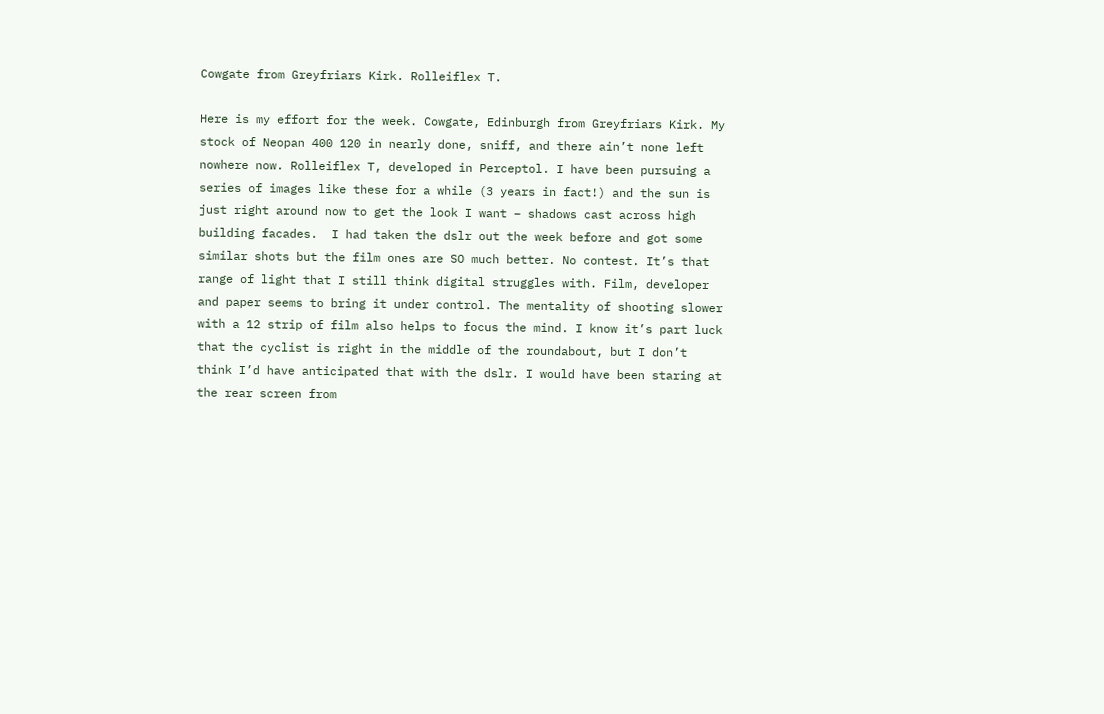Cowgate from Greyfriars Kirk. Rolleiflex T.

Here is my effort for the week. Cowgate, Edinburgh from Greyfriars Kirk. My stock of Neopan 400 120 in nearly done, sniff, and there ain’t none left nowhere now. Rolleiflex T, developed in Perceptol. I have been pursuing a series of images like these for a while (3 years in fact!) and the sun is just right around now to get the look I want – shadows cast across high building facades.  I had taken the dslr out the week before and got some similar shots but the film ones are SO much better. No contest. It’s that range of light that I still think digital struggles with. Film, developer and paper seems to bring it under control. The mentality of shooting slower with a 12 strip of film also helps to focus the mind. I know it’s part luck that the cyclist is right in the middle of the roundabout, but I don’t think I’d have anticipated that with the dslr. I would have been staring at the rear screen from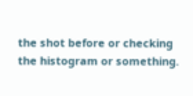the shot before or checking the histogram or something.